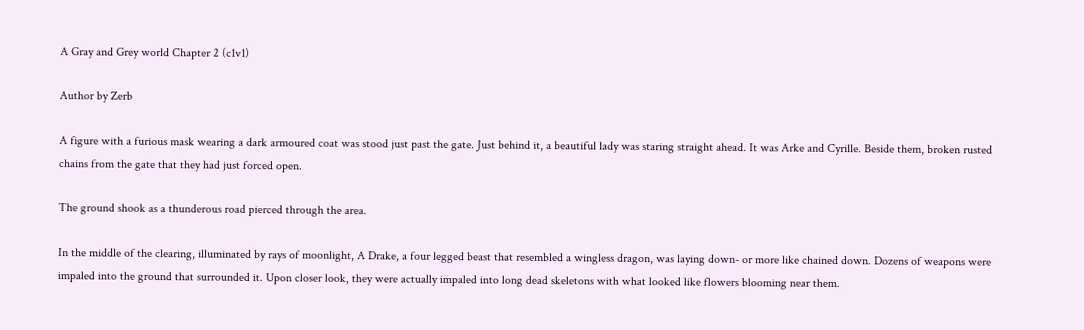A Gray and Grey world Chapter 2 (c1v1)

Author by Zerb

A figure with a furious mask wearing a dark armoured coat was stood just past the gate. Just behind it, a beautiful lady was staring straight ahead. It was Arke and Cyrille. Beside them, broken rusted chains from the gate that they had just forced open.

The ground shook as a thunderous road pierced through the area.

In the middle of the clearing, illuminated by rays of moonlight, A Drake, a four legged beast that resembled a wingless dragon, was laying down- or more like chained down. Dozens of weapons were impaled into the ground that surrounded it. Upon closer look, they were actually impaled into long dead skeletons with what looked like flowers blooming near them.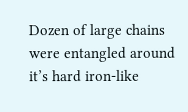Dozen of large chains were entangled around it’s hard iron-like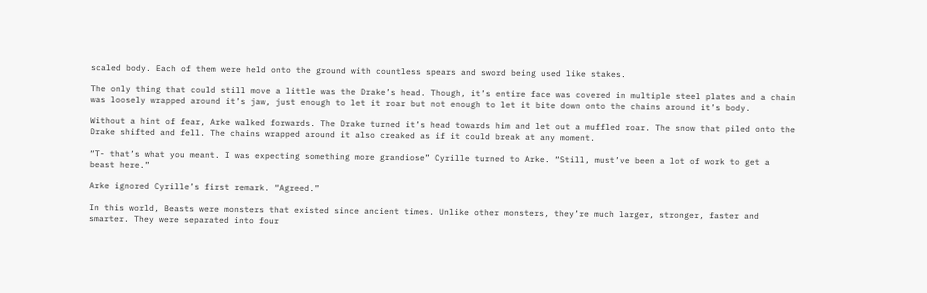scaled body. Each of them were held onto the ground with countless spears and sword being used like stakes.

The only thing that could still move a little was the Drake’s head. Though, it’s entire face was covered in multiple steel plates and a chain was loosely wrapped around it’s jaw, just enough to let it roar but not enough to let it bite down onto the chains around it’s body.

Without a hint of fear, Arke walked forwards. The Drake turned it’s head towards him and let out a muffled roar. The snow that piled onto the Drake shifted and fell. The chains wrapped around it also creaked as if it could break at any moment.

“T- that’s what you meant. I was expecting something more grandiose” Cyrille turned to Arke. “Still, must’ve been a lot of work to get a beast here.”

Arke ignored Cyrille’s first remark. “Agreed.”

In this world, Beasts were monsters that existed since ancient times. Unlike other monsters, they’re much larger, stronger, faster and smarter. They were separated into four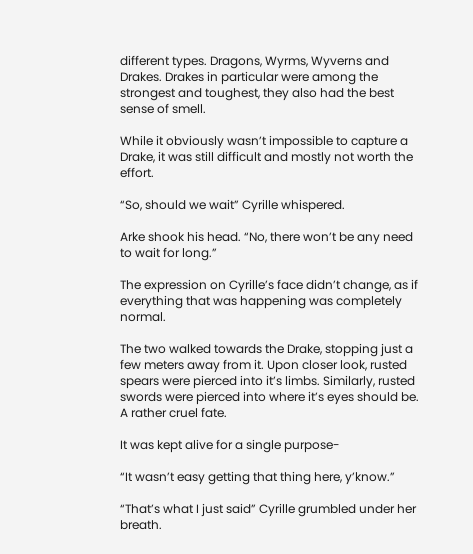different types. Dragons, Wyrms, Wyverns and Drakes. Drakes in particular were among the strongest and toughest, they also had the best sense of smell.

While it obviously wasn’t impossible to capture a Drake, it was still difficult and mostly not worth the effort.

“So, should we wait” Cyrille whispered.

Arke shook his head. “No, there won’t be any need to wait for long.”

The expression on Cyrille’s face didn’t change, as if everything that was happening was completely normal.

The two walked towards the Drake, stopping just a few meters away from it. Upon closer look, rusted spears were pierced into it’s limbs. Similarly, rusted swords were pierced into where it’s eyes should be. A rather cruel fate.

It was kept alive for a single purpose-

“It wasn’t easy getting that thing here, y’know.”

“That’s what I just said” Cyrille grumbled under her breath.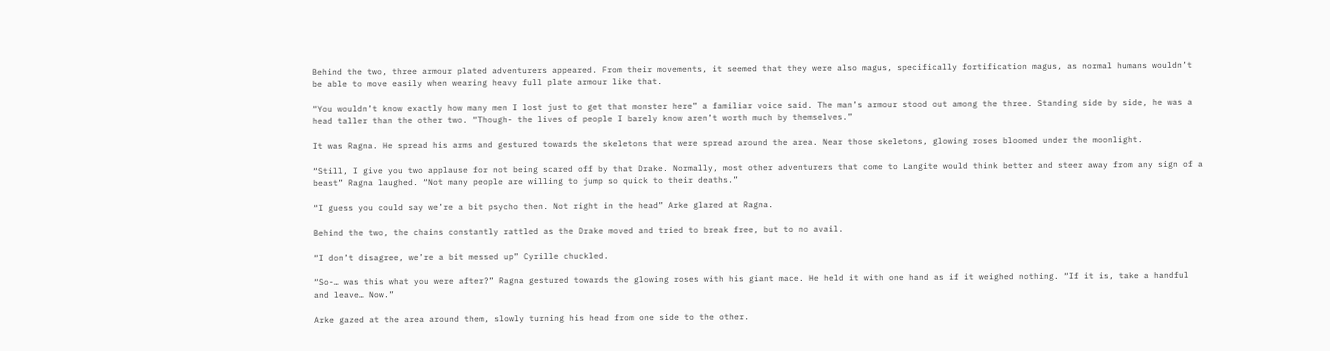Behind the two, three armour plated adventurers appeared. From their movements, it seemed that they were also magus, specifically fortification magus, as normal humans wouldn’t be able to move easily when wearing heavy full plate armour like that.

“You wouldn’t know exactly how many men I lost just to get that monster here” a familiar voice said. The man’s armour stood out among the three. Standing side by side, he was a head taller than the other two. “Though- the lives of people I barely know aren’t worth much by themselves.”

It was Ragna. He spread his arms and gestured towards the skeletons that were spread around the area. Near those skeletons, glowing roses bloomed under the moonlight.

“Still, I give you two applause for not being scared off by that Drake. Normally, most other adventurers that come to Langite would think better and steer away from any sign of a beast” Ragna laughed. “Not many people are willing to jump so quick to their deaths.”

“I guess you could say we’re a bit psycho then. Not right in the head” Arke glared at Ragna.

Behind the two, the chains constantly rattled as the Drake moved and tried to break free, but to no avail.

“I don’t disagree, we’re a bit messed up” Cyrille chuckled.

“So-… was this what you were after?” Ragna gestured towards the glowing roses with his giant mace. He held it with one hand as if it weighed nothing. “If it is, take a handful and leave… Now.”

Arke gazed at the area around them, slowly turning his head from one side to the other.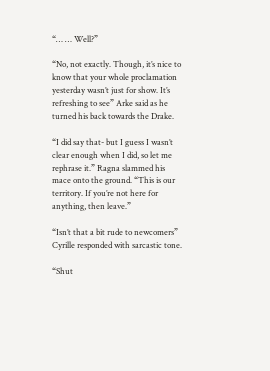“… … Well?”

“No, not exactly. Though, it’s nice to know that your whole proclamation yesterday wasn’t just for show. It’s refreshing to see” Arke said as he turned his back towards the Drake.

“I did say that- but I guess I wasn’t clear enough when I did, so let me rephrase it.” Ragna slammed his mace onto the ground. “This is our territory. If you’re not here for anything, then leave.”

“Isn’t that a bit rude to newcomers” Cyrille responded with sarcastic tone.

“Shut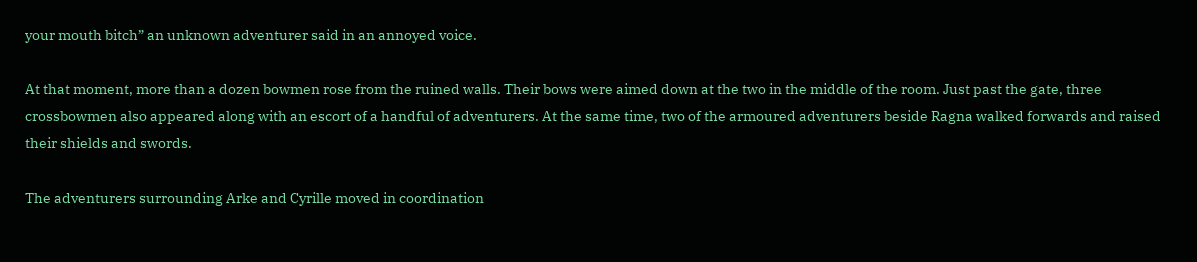your mouth bitch” an unknown adventurer said in an annoyed voice.

At that moment, more than a dozen bowmen rose from the ruined walls. Their bows were aimed down at the two in the middle of the room. Just past the gate, three crossbowmen also appeared along with an escort of a handful of adventurers. At the same time, two of the armoured adventurers beside Ragna walked forwards and raised their shields and swords.

The adventurers surrounding Arke and Cyrille moved in coordination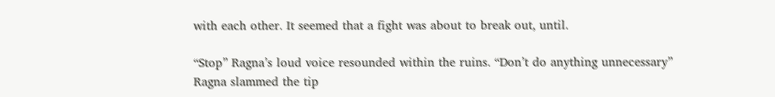with each other. It seemed that a fight was about to break out, until.

“Stop” Ragna’s loud voice resounded within the ruins. “Don’t do anything unnecessary” Ragna slammed the tip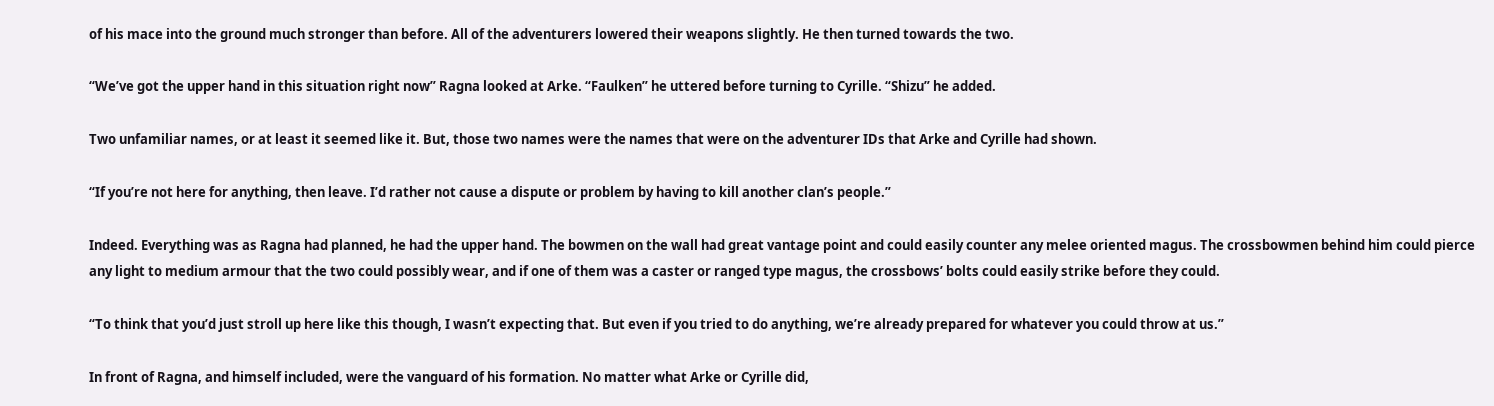of his mace into the ground much stronger than before. All of the adventurers lowered their weapons slightly. He then turned towards the two.

“We’ve got the upper hand in this situation right now” Ragna looked at Arke. “Faulken” he uttered before turning to Cyrille. “Shizu” he added.

Two unfamiliar names, or at least it seemed like it. But, those two names were the names that were on the adventurer IDs that Arke and Cyrille had shown.

“If you’re not here for anything, then leave. I’d rather not cause a dispute or problem by having to kill another clan’s people.”

Indeed. Everything was as Ragna had planned, he had the upper hand. The bowmen on the wall had great vantage point and could easily counter any melee oriented magus. The crossbowmen behind him could pierce any light to medium armour that the two could possibly wear, and if one of them was a caster or ranged type magus, the crossbows’ bolts could easily strike before they could.

“To think that you’d just stroll up here like this though, I wasn’t expecting that. But even if you tried to do anything, we’re already prepared for whatever you could throw at us.”

In front of Ragna, and himself included, were the vanguard of his formation. No matter what Arke or Cyrille did,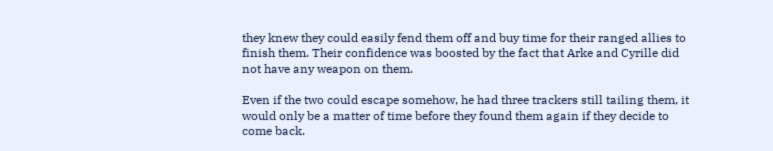they knew they could easily fend them off and buy time for their ranged allies to finish them. Their confidence was boosted by the fact that Arke and Cyrille did not have any weapon on them.

Even if the two could escape somehow, he had three trackers still tailing them, it would only be a matter of time before they found them again if they decide to come back.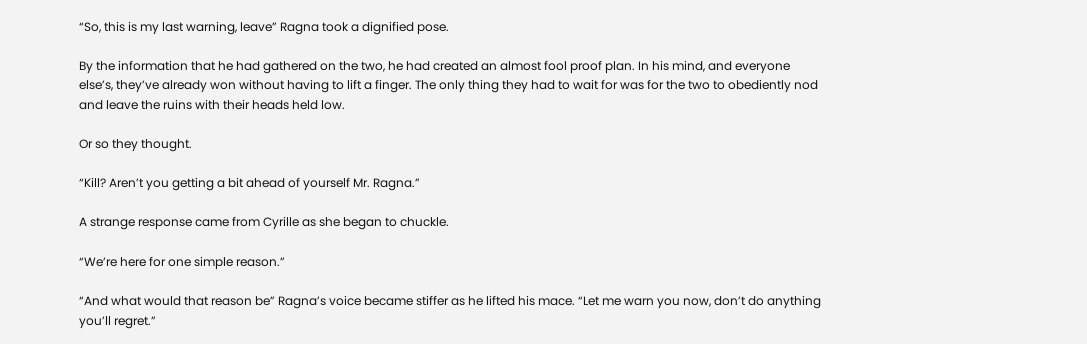“So, this is my last warning, leave” Ragna took a dignified pose.

By the information that he had gathered on the two, he had created an almost fool proof plan. In his mind, and everyone else’s, they’ve already won without having to lift a finger. The only thing they had to wait for was for the two to obediently nod and leave the ruins with their heads held low.

Or so they thought.

“Kill? Aren’t you getting a bit ahead of yourself Mr. Ragna.”

A strange response came from Cyrille as she began to chuckle.

“We’re here for one simple reason.”

“And what would that reason be” Ragna’s voice became stiffer as he lifted his mace. “Let me warn you now, don’t do anything you’ll regret.”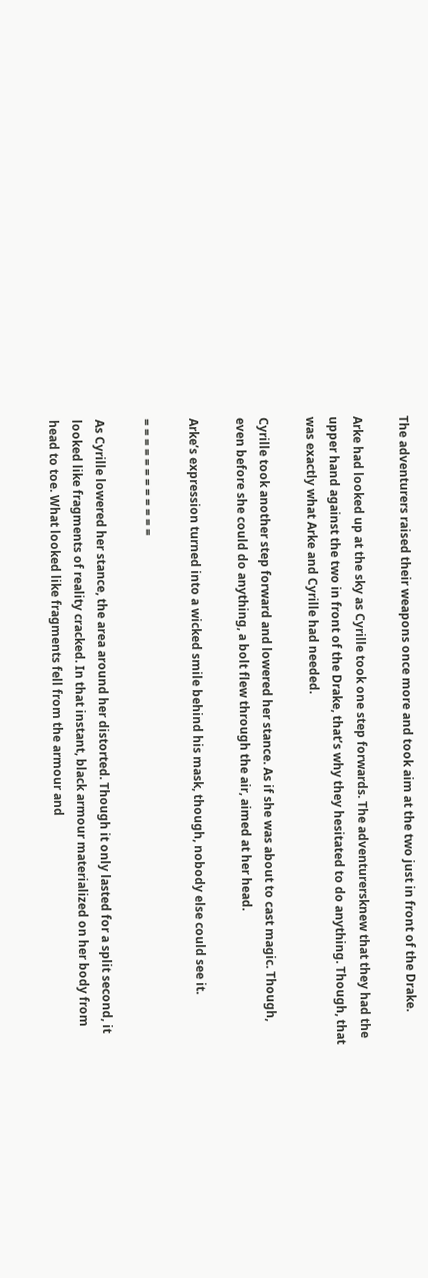The adventurers raised their weapons once more and took aim at the two just in front of the Drake.

Arke had looked up at the sky as Cyrille took one step forwards. The adventurersknew that they had the upper hand against the two in front of the Drake, that’s why they hesitated to do anything. Though, that was exactly what Arke and Cyrille had needed.

Cyrille took another step forward and lowered her stance. As if she was about to cast magic. Though, even before she could do anything, a bolt flew through the air, aimed at her head.

Arke’s expression turned into a wicked smile behind his mask, though, nobody else could see it.

= = = = = = = = = = = =

As Cyrille lowered her stance, the area around her distorted. Though it only lasted for a split second, it looked like fragments of reality cracked. In that instant, black armour materialized on her body from head to toe. What looked like fragments fell from the armour and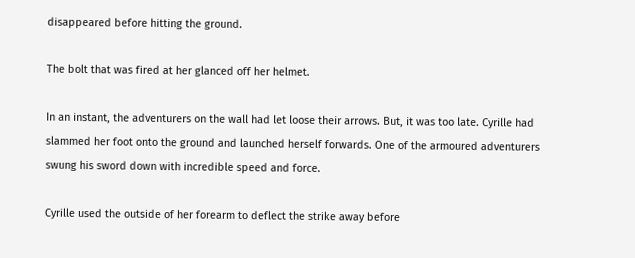disappeared before hitting the ground.

The bolt that was fired at her glanced off her helmet.

In an instant, the adventurers on the wall had let loose their arrows. But, it was too late. Cyrille had slammed her foot onto the ground and launched herself forwards. One of the armoured adventurers swung his sword down with incredible speed and force.

Cyrille used the outside of her forearm to deflect the strike away before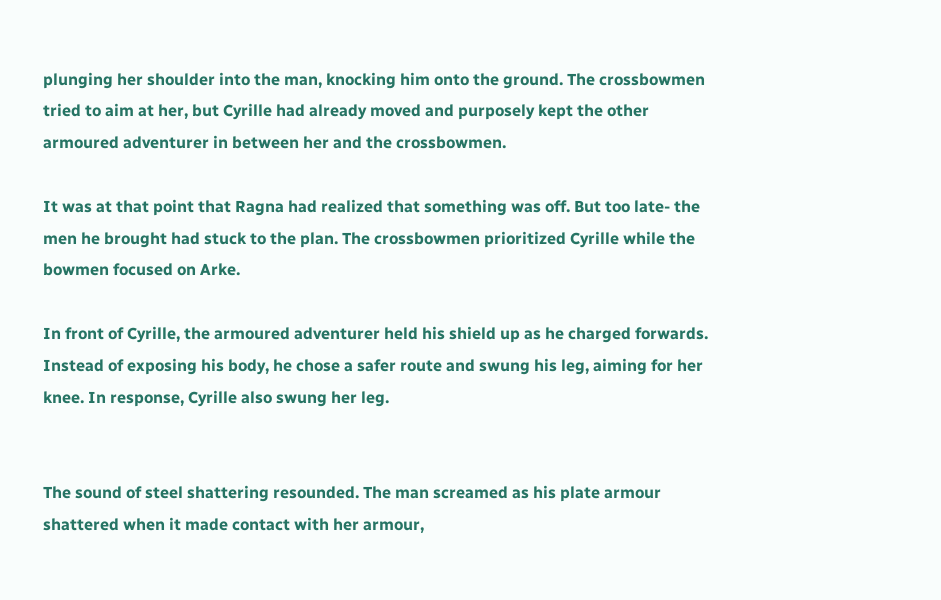plunging her shoulder into the man, knocking him onto the ground. The crossbowmen tried to aim at her, but Cyrille had already moved and purposely kept the other armoured adventurer in between her and the crossbowmen.

It was at that point that Ragna had realized that something was off. But too late- the men he brought had stuck to the plan. The crossbowmen prioritized Cyrille while the bowmen focused on Arke.

In front of Cyrille, the armoured adventurer held his shield up as he charged forwards. Instead of exposing his body, he chose a safer route and swung his leg, aiming for her knee. In response, Cyrille also swung her leg.


The sound of steel shattering resounded. The man screamed as his plate armour shattered when it made contact with her armour,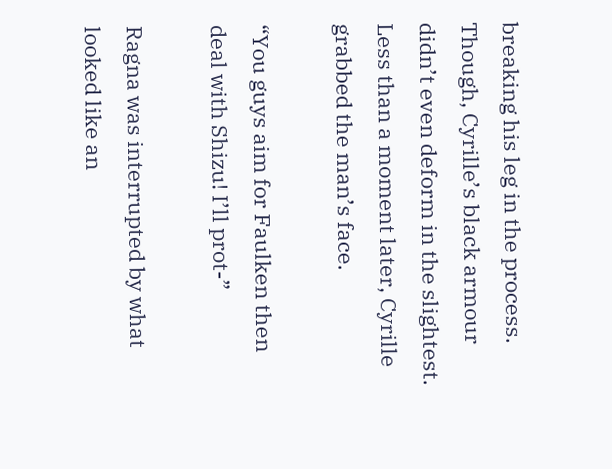breaking his leg in the process. Though, Cyrille’s black armour didn’t even deform in the slightest. Less than a moment later, Cyrille grabbed the man’s face.

“You guys aim for Faulken then deal with Shizu! I’ll prot-”

Ragna was interrupted by what looked like an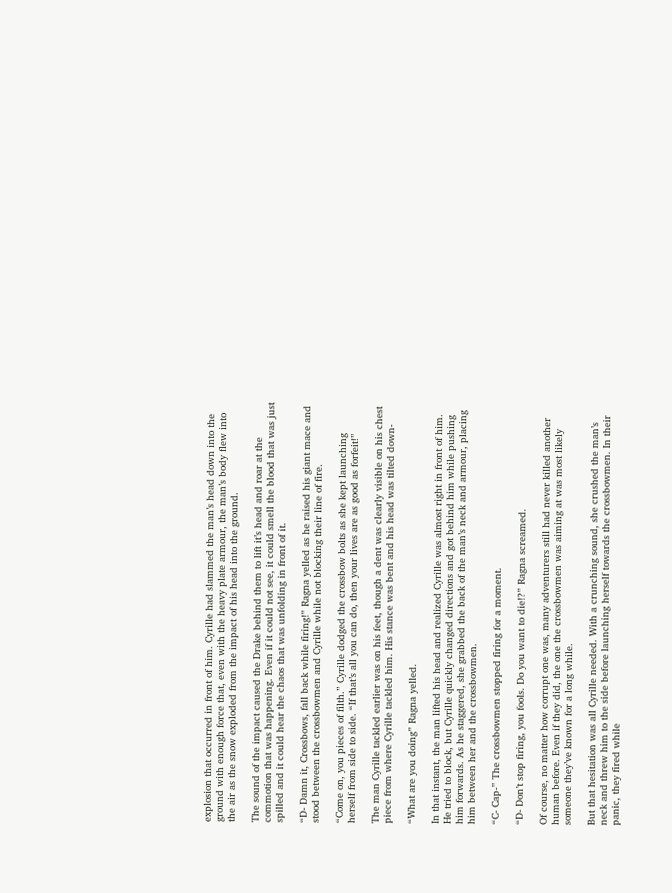explosion that occurred in front of him. Cyrille had slammed the man’s head down into the ground with enough force that, even with the heavy plate armour, the man’s body flew into the air as the snow exploded from the impact of his head into the ground.

The sound of the impact caused the Drake behind them to lift it’s head and roar at the commotion that was happening. Even if it could not see, it could smell the blood that was just spilled and it could hear the chaos that was unfolding in front of it.

“D- Damn it, Crossbows, fall back while firing!” Ragna yelled as he raised his giant mace and stood between the crossbowmen and Cyrille while not blocking their line of fire.

“Come on, you pieces of filth.” Cyrille dodged the crossbow bolts as she kept launching herself from side to side. “If that’s all you can do, then your lives are as good as forfeit!”

The man Cyrille tackled earlier was on his feet, though a dent was clearly visible on his chest piece from where Cyrille tackled him. His stance was bent and his head was tilted down-

“What are you doing” Ragna yelled.

In that instant, the man lifted his head and realized Cyrille was almost right in front of him. He tried to block, but Cyrille quickly changed directions and got behind him while pushing him forwards. As he staggered, she grabbed the back of the man’s neck and armour, placing him between her and the crossbowmen.

“C- Cap-” The crossbowmen stopped firing for a moment.

“D- Don’t stop firing, you fools. Do you want to die!?” Ragna screamed.

Of course, no matter how corrupt one was, many adventurers still had never killed another human before. Even if they did, the one the crossbowmen was aiming at was most likely someone they’ve known for a long while.

But that hesitation was all Cyrille needed. With a crunching sound, she crushed the man’s neck and threw him to the side before launching herself towards the crossbowmen. In their panic, they fired while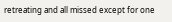retreating and all missed except for one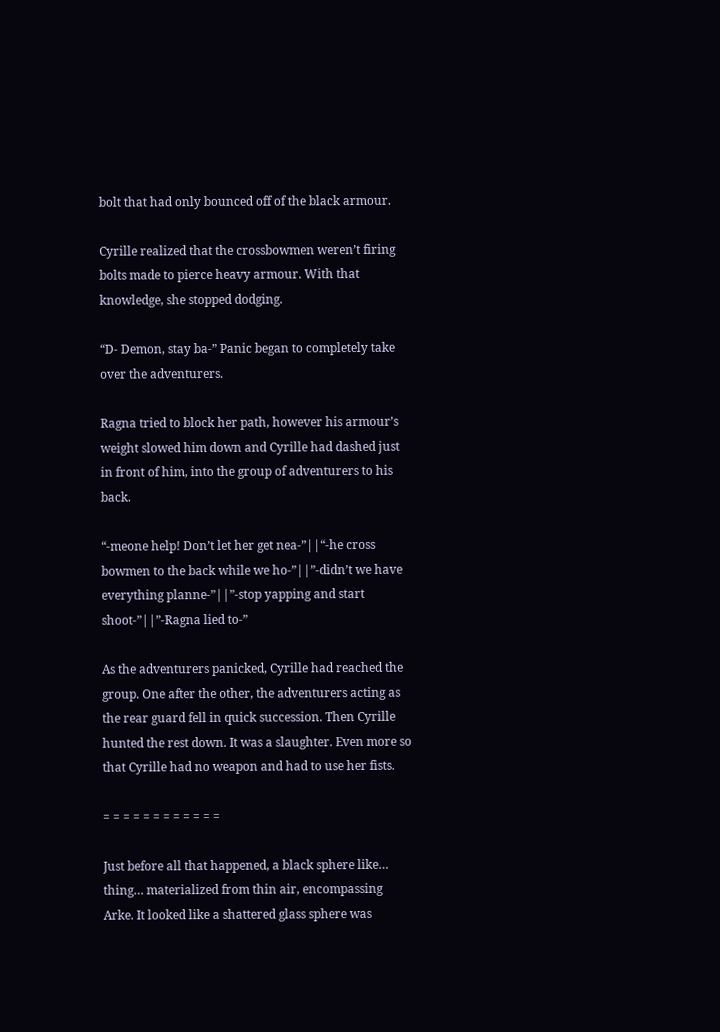bolt that had only bounced off of the black armour.

Cyrille realized that the crossbowmen weren’t firing bolts made to pierce heavy armour. With that knowledge, she stopped dodging.

“D- Demon, stay ba-” Panic began to completely take over the adventurers.

Ragna tried to block her path, however his armour’s weight slowed him down and Cyrille had dashed just in front of him, into the group of adventurers to his back.

“-meone help! Don’t let her get nea-”||“-he cross bowmen to the back while we ho-”||”-didn’t we have everything planne-”||”-stop yapping and start shoot-”||”-Ragna lied to-”

As the adventurers panicked, Cyrille had reached the group. One after the other, the adventurers acting as the rear guard fell in quick succession. Then Cyrille hunted the rest down. It was a slaughter. Even more so that Cyrille had no weapon and had to use her fists.

= = = = = = = = = = = =

Just before all that happened, a black sphere like… thing… materialized from thin air, encompassing Arke. It looked like a shattered glass sphere was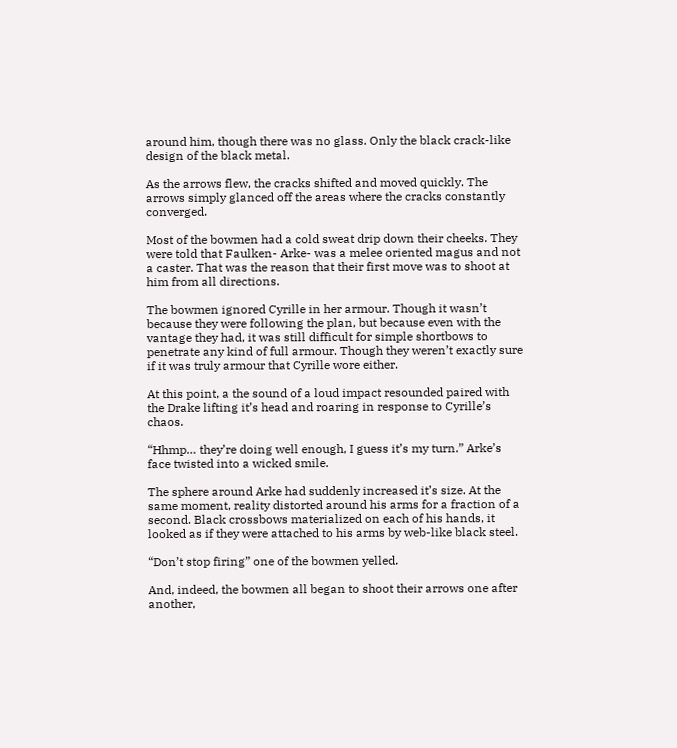around him, though there was no glass. Only the black crack-like design of the black metal.

As the arrows flew, the cracks shifted and moved quickly. The arrows simply glanced off the areas where the cracks constantly converged.

Most of the bowmen had a cold sweat drip down their cheeks. They were told that Faulken- Arke- was a melee oriented magus and not a caster. That was the reason that their first move was to shoot at him from all directions.

The bowmen ignored Cyrille in her armour. Though it wasn’t because they were following the plan, but because even with the vantage they had, it was still difficult for simple shortbows to penetrate any kind of full armour. Though they weren’t exactly sure if it was truly armour that Cyrille wore either.

At this point, a the sound of a loud impact resounded paired with the Drake lifting it’s head and roaring in response to Cyrille’s chaos.

“Hhmp… they’re doing well enough, I guess it’s my turn.” Arke’s face twisted into a wicked smile.

The sphere around Arke had suddenly increased it’s size. At the same moment, reality distorted around his arms for a fraction of a second. Black crossbows materialized on each of his hands, it looked as if they were attached to his arms by web-like black steel.

“Don’t stop firing” one of the bowmen yelled.

And, indeed, the bowmen all began to shoot their arrows one after another,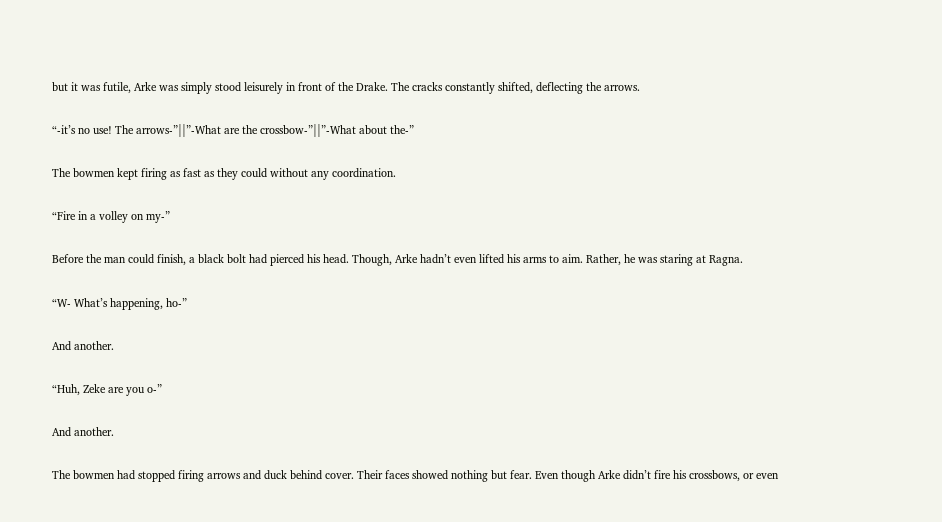but it was futile, Arke was simply stood leisurely in front of the Drake. The cracks constantly shifted, deflecting the arrows.

“-it’s no use! The arrows-”||”-What are the crossbow-”||”-What about the-”

The bowmen kept firing as fast as they could without any coordination.

“Fire in a volley on my-”

Before the man could finish, a black bolt had pierced his head. Though, Arke hadn’t even lifted his arms to aim. Rather, he was staring at Ragna.

“W- What’s happening, ho-”

And another.

“Huh, Zeke are you o-”

And another.

The bowmen had stopped firing arrows and duck behind cover. Their faces showed nothing but fear. Even though Arke didn’t fire his crossbows, or even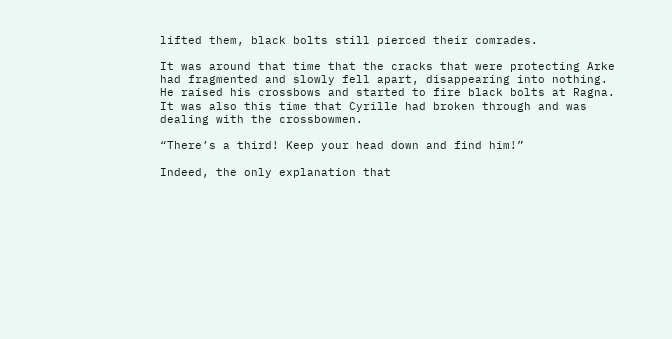lifted them, black bolts still pierced their comrades.

It was around that time that the cracks that were protecting Arke had fragmented and slowly fell apart, disappearing into nothing. He raised his crossbows and started to fire black bolts at Ragna. It was also this time that Cyrille had broken through and was dealing with the crossbowmen.

“There’s a third! Keep your head down and find him!”

Indeed, the only explanation that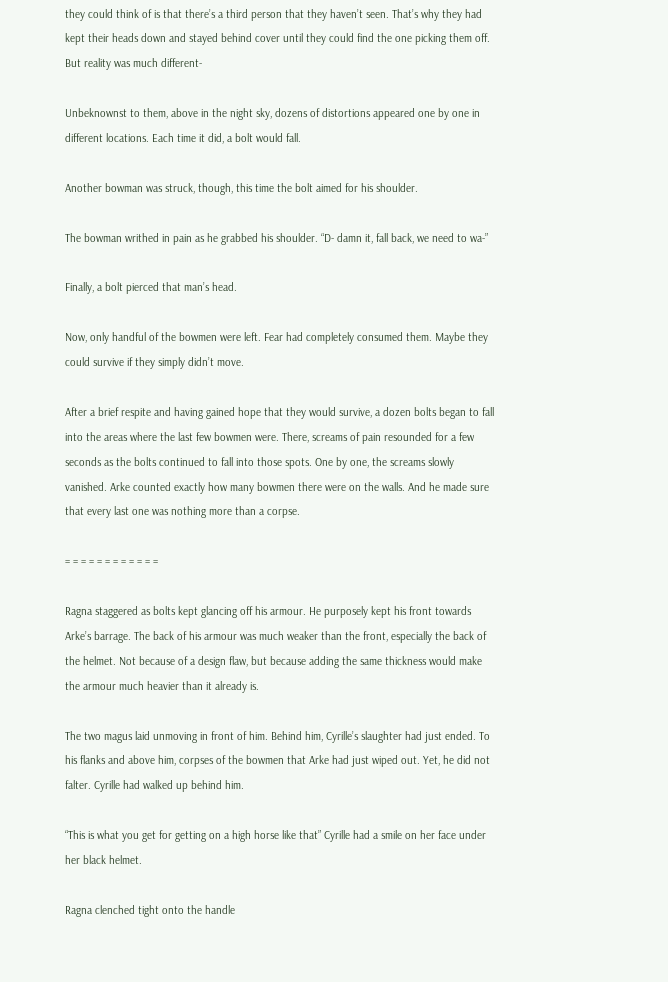they could think of is that there’s a third person that they haven’t seen. That’s why they had kept their heads down and stayed behind cover until they could find the one picking them off. But reality was much different-

Unbeknownst to them, above in the night sky, dozens of distortions appeared one by one in different locations. Each time it did, a bolt would fall.

Another bowman was struck, though, this time the bolt aimed for his shoulder.

The bowman writhed in pain as he grabbed his shoulder. “D- damn it, fall back, we need to wa-”

Finally, a bolt pierced that man’s head.

Now, only handful of the bowmen were left. Fear had completely consumed them. Maybe they could survive if they simply didn’t move.

After a brief respite and having gained hope that they would survive, a dozen bolts began to fall into the areas where the last few bowmen were. There, screams of pain resounded for a few seconds as the bolts continued to fall into those spots. One by one, the screams slowly vanished. Arke counted exactly how many bowmen there were on the walls. And he made sure that every last one was nothing more than a corpse.

= = = = = = = = = = = =

Ragna staggered as bolts kept glancing off his armour. He purposely kept his front towards Arke’s barrage. The back of his armour was much weaker than the front, especially the back of the helmet. Not because of a design flaw, but because adding the same thickness would make the armour much heavier than it already is.

The two magus laid unmoving in front of him. Behind him, Cyrille’s slaughter had just ended. To his flanks and above him, corpses of the bowmen that Arke had just wiped out. Yet, he did not falter. Cyrille had walked up behind him.

“This is what you get for getting on a high horse like that” Cyrille had a smile on her face under her black helmet.

Ragna clenched tight onto the handle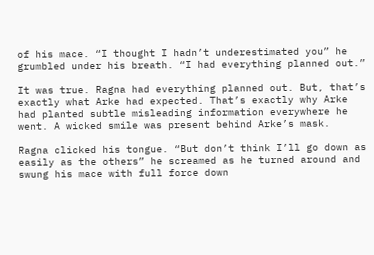of his mace. “I thought I hadn’t underestimated you” he grumbled under his breath. “I had everything planned out.”

It was true. Ragna had everything planned out. But, that’s exactly what Arke had expected. That’s exactly why Arke had planted subtle misleading information everywhere he went. A wicked smile was present behind Arke’s mask.

Ragna clicked his tongue. “But don’t think I’ll go down as easily as the others” he screamed as he turned around and swung his mace with full force down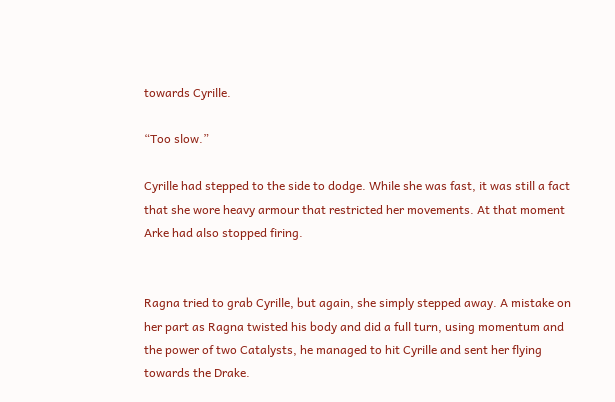towards Cyrille.

“Too slow.”

Cyrille had stepped to the side to dodge. While she was fast, it was still a fact that she wore heavy armour that restricted her movements. At that moment Arke had also stopped firing.


Ragna tried to grab Cyrille, but again, she simply stepped away. A mistake on her part as Ragna twisted his body and did a full turn, using momentum and the power of two Catalysts, he managed to hit Cyrille and sent her flying towards the Drake.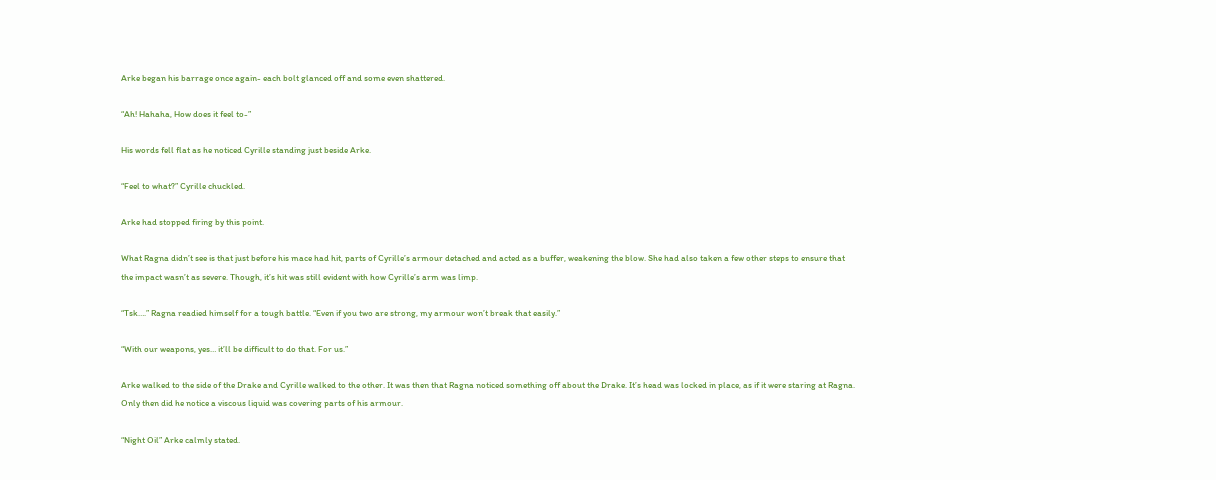Arke began his barrage once again- each bolt glanced off and some even shattered.

“Ah! Hahaha, How does it feel to-”

His words fell flat as he noticed Cyrille standing just beside Arke.

“Feel to what?” Cyrille chuckled.

Arke had stopped firing by this point.

What Ragna didn’t see is that just before his mace had hit, parts of Cyrille’s armour detached and acted as a buffer, weakening the blow. She had also taken a few other steps to ensure that the impact wasn’t as severe. Though, it’s hit was still evident with how Cyrille’s arm was limp.

“Tsk….” Ragna readied himself for a tough battle. “Even if you two are strong, my armour won’t break that easily.”

“With our weapons, yes… it’ll be difficult to do that. For us.”

Arke walked to the side of the Drake and Cyrille walked to the other. It was then that Ragna noticed something off about the Drake. It’s head was locked in place, as if it were staring at Ragna. Only then did he notice a viscous liquid was covering parts of his armour.

“Night Oil” Arke calmly stated.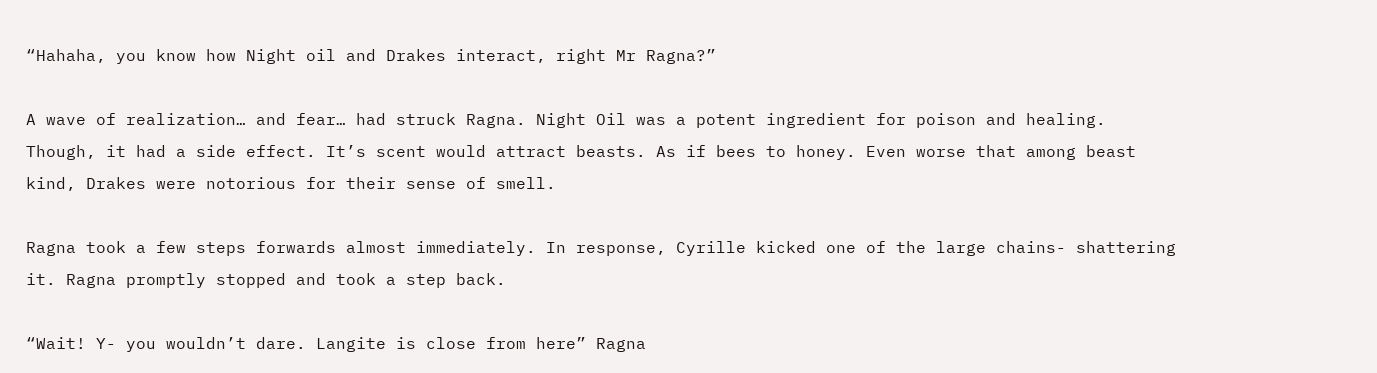“Hahaha, you know how Night oil and Drakes interact, right Mr Ragna?”

A wave of realization… and fear… had struck Ragna. Night Oil was a potent ingredient for poison and healing. Though, it had a side effect. It’s scent would attract beasts. As if bees to honey. Even worse that among beast kind, Drakes were notorious for their sense of smell.

Ragna took a few steps forwards almost immediately. In response, Cyrille kicked one of the large chains- shattering it. Ragna promptly stopped and took a step back.

“Wait! Y- you wouldn’t dare. Langite is close from here” Ragna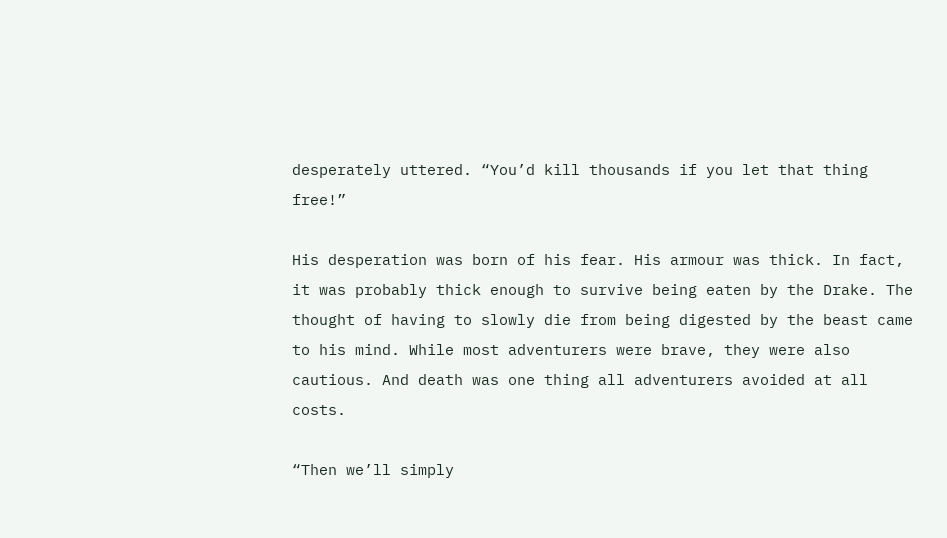desperately uttered. “You’d kill thousands if you let that thing free!”

His desperation was born of his fear. His armour was thick. In fact, it was probably thick enough to survive being eaten by the Drake. The thought of having to slowly die from being digested by the beast came to his mind. While most adventurers were brave, they were also cautious. And death was one thing all adventurers avoided at all costs.

“Then we’ll simply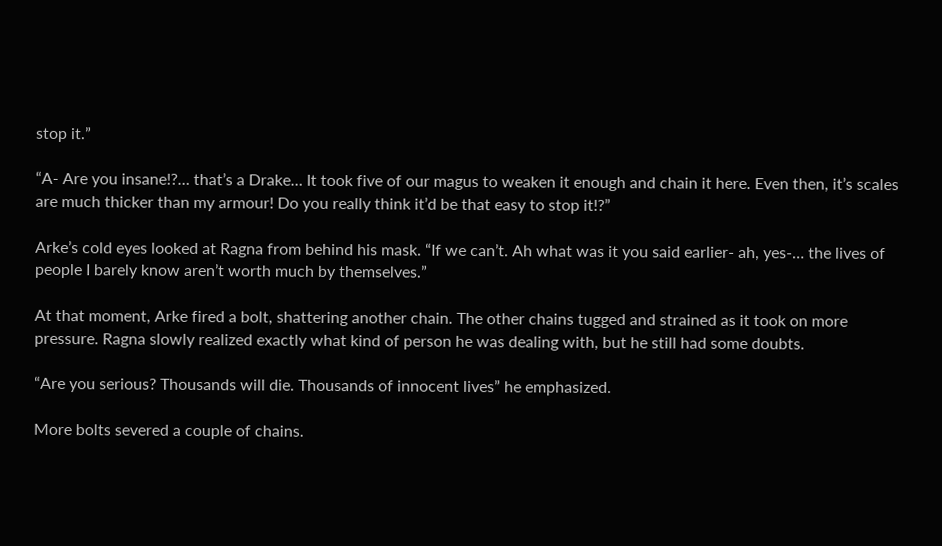stop it.”

“A- Are you insane!?… that’s a Drake… It took five of our magus to weaken it enough and chain it here. Even then, it’s scales are much thicker than my armour! Do you really think it’d be that easy to stop it!?”

Arke’s cold eyes looked at Ragna from behind his mask. “If we can’t. Ah what was it you said earlier- ah, yes-… the lives of people I barely know aren’t worth much by themselves.”

At that moment, Arke fired a bolt, shattering another chain. The other chains tugged and strained as it took on more pressure. Ragna slowly realized exactly what kind of person he was dealing with, but he still had some doubts.

“Are you serious? Thousands will die. Thousands of innocent lives” he emphasized.

More bolts severed a couple of chains.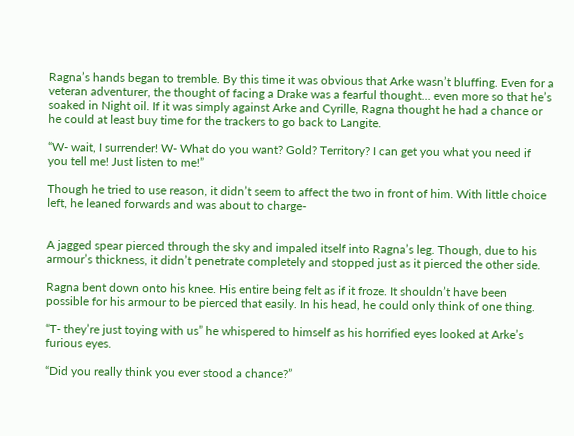Ragna’s hands began to tremble. By this time it was obvious that Arke wasn’t bluffing. Even for a veteran adventurer, the thought of facing a Drake was a fearful thought… even more so that he’s soaked in Night oil. If it was simply against Arke and Cyrille, Ragna thought he had a chance or he could at least buy time for the trackers to go back to Langite.

“W- wait, I surrender! W- What do you want? Gold? Territory? I can get you what you need if you tell me! Just listen to me!”

Though he tried to use reason, it didn’t seem to affect the two in front of him. With little choice left, he leaned forwards and was about to charge-


A jagged spear pierced through the sky and impaled itself into Ragna’s leg. Though, due to his armour’s thickness, it didn’t penetrate completely and stopped just as it pierced the other side.

Ragna bent down onto his knee. His entire being felt as if it froze. It shouldn’t have been possible for his armour to be pierced that easily. In his head, he could only think of one thing.

“T- they’re just toying with us” he whispered to himself as his horrified eyes looked at Arke’s furious eyes.

“Did you really think you ever stood a chance?”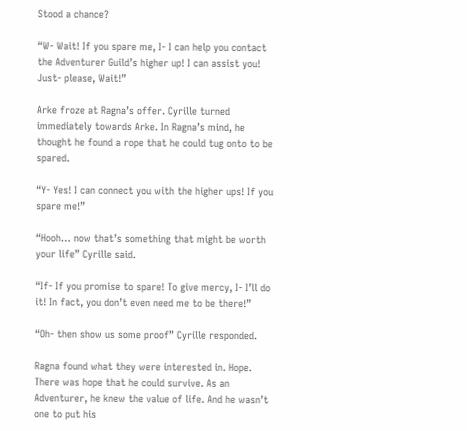Stood a chance?

“W- Wait! If you spare me, I- I can help you contact the Adventurer Guild’s higher up! I can assist you! Just- please, Wait!”

Arke froze at Ragna’s offer. Cyrille turned immediately towards Arke. In Ragna’s mind, he thought he found a rope that he could tug onto to be spared.

“Y- Yes! I can connect you with the higher ups! If you spare me!”

“Hooh… now that’s something that might be worth your life” Cyrille said.

“If- If you promise to spare! To give mercy, I- I’ll do it! In fact, you don’t even need me to be there!”

“Oh- then show us some proof” Cyrille responded.

Ragna found what they were interested in. Hope. There was hope that he could survive. As an Adventurer, he knew the value of life. And he wasn’t one to put his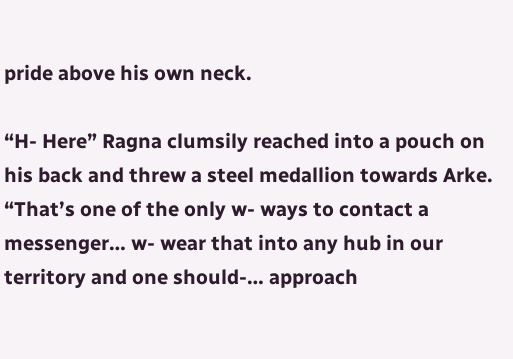pride above his own neck.

“H- Here” Ragna clumsily reached into a pouch on his back and threw a steel medallion towards Arke. “That’s one of the only w- ways to contact a messenger… w- wear that into any hub in our territory and one should-… approach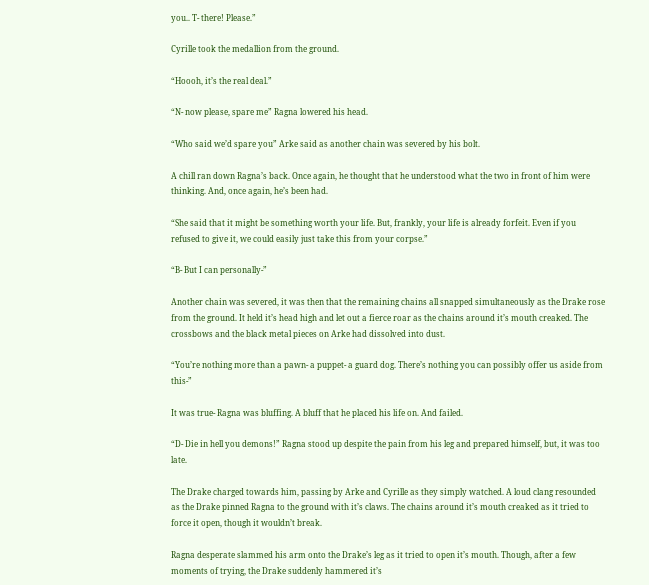you.. T- there! Please.”

Cyrille took the medallion from the ground.

“Hoooh, it’s the real deal.”

“N- now please, spare me” Ragna lowered his head.

“Who said we’d spare you” Arke said as another chain was severed by his bolt.

A chill ran down Ragna’s back. Once again, he thought that he understood what the two in front of him were thinking. And, once again, he’s been had.

“She said that it might be something worth your life. But, frankly, your life is already forfeit. Even if you refused to give it, we could easily just take this from your corpse.”

“B- But I can personally-”

Another chain was severed, it was then that the remaining chains all snapped simultaneously as the Drake rose from the ground. It held it’s head high and let out a fierce roar as the chains around it’s mouth creaked. The crossbows and the black metal pieces on Arke had dissolved into dust.

“You’re nothing more than a pawn- a puppet- a guard dog. There’s nothing you can possibly offer us aside from this-”

It was true- Ragna was bluffing. A bluff that he placed his life on. And failed.

“D- Die in hell you demons!” Ragna stood up despite the pain from his leg and prepared himself, but, it was too late.

The Drake charged towards him, passing by Arke and Cyrille as they simply watched. A loud clang resounded as the Drake pinned Ragna to the ground with it’s claws. The chains around it’s mouth creaked as it tried to force it open, though it wouldn’t break.

Ragna desperate slammed his arm onto the Drake’s leg as it tried to open it’s mouth. Though, after a few moments of trying, the Drake suddenly hammered it’s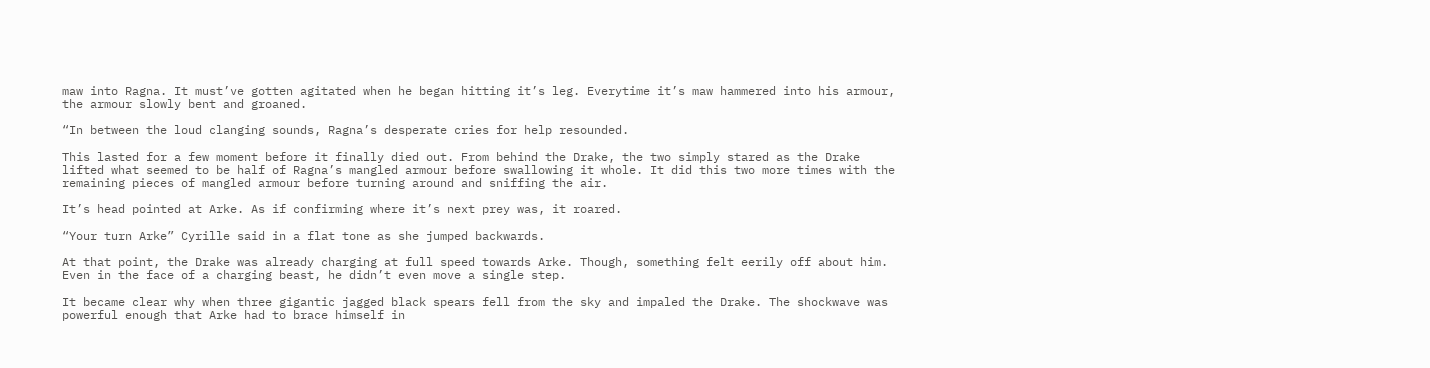maw into Ragna. It must’ve gotten agitated when he began hitting it’s leg. Everytime it’s maw hammered into his armour, the armour slowly bent and groaned.

“In between the loud clanging sounds, Ragna’s desperate cries for help resounded.

This lasted for a few moment before it finally died out. From behind the Drake, the two simply stared as the Drake lifted what seemed to be half of Ragna’s mangled armour before swallowing it whole. It did this two more times with the remaining pieces of mangled armour before turning around and sniffing the air.

It’s head pointed at Arke. As if confirming where it’s next prey was, it roared.

“Your turn Arke” Cyrille said in a flat tone as she jumped backwards.

At that point, the Drake was already charging at full speed towards Arke. Though, something felt eerily off about him. Even in the face of a charging beast, he didn’t even move a single step.

It became clear why when three gigantic jagged black spears fell from the sky and impaled the Drake. The shockwave was powerful enough that Arke had to brace himself in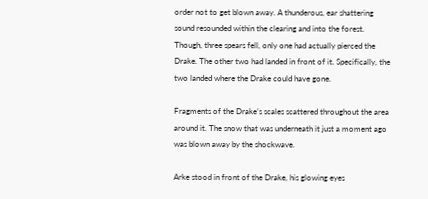order not to get blown away. A thunderous, ear shattering sound resounded within the clearing and into the forest. Though, three spears fell, only one had actually pierced the Drake. The other two had landed in front of it. Specifically, the two landed where the Drake could have gone.

Fragments of the Drake’s scales scattered throughout the area around it. The snow that was underneath it just a moment ago was blown away by the shockwave.

Arke stood in front of the Drake, his glowing eyes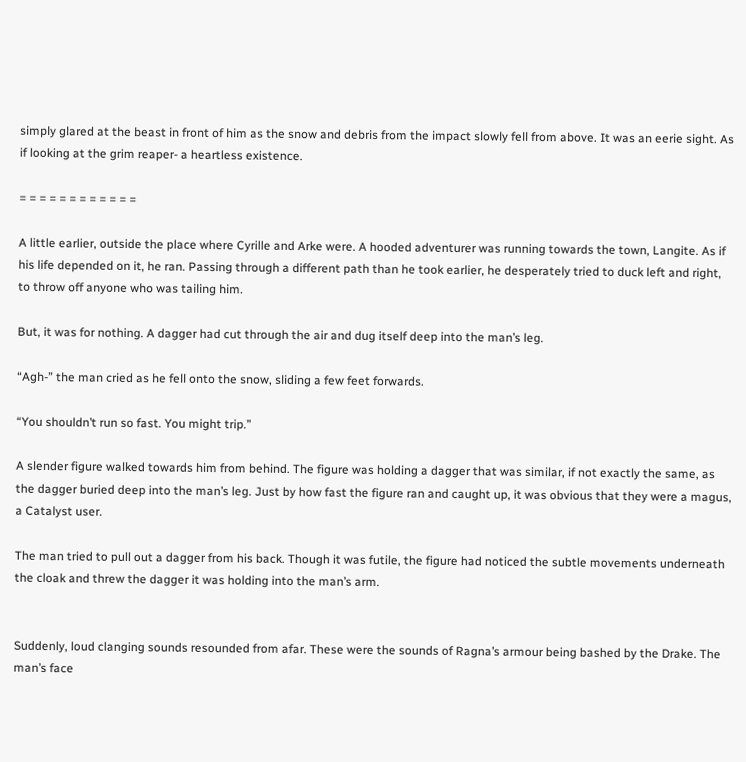simply glared at the beast in front of him as the snow and debris from the impact slowly fell from above. It was an eerie sight. As if looking at the grim reaper- a heartless existence.

= = = = = = = = = = = =

A little earlier, outside the place where Cyrille and Arke were. A hooded adventurer was running towards the town, Langite. As if his life depended on it, he ran. Passing through a different path than he took earlier, he desperately tried to duck left and right, to throw off anyone who was tailing him.

But, it was for nothing. A dagger had cut through the air and dug itself deep into the man’s leg.

“Agh-” the man cried as he fell onto the snow, sliding a few feet forwards.

“You shouldn’t run so fast. You might trip.”

A slender figure walked towards him from behind. The figure was holding a dagger that was similar, if not exactly the same, as the dagger buried deep into the man’s leg. Just by how fast the figure ran and caught up, it was obvious that they were a magus, a Catalyst user.

The man tried to pull out a dagger from his back. Though it was futile, the figure had noticed the subtle movements underneath the cloak and threw the dagger it was holding into the man’s arm.


Suddenly, loud clanging sounds resounded from afar. These were the sounds of Ragna’s armour being bashed by the Drake. The man’s face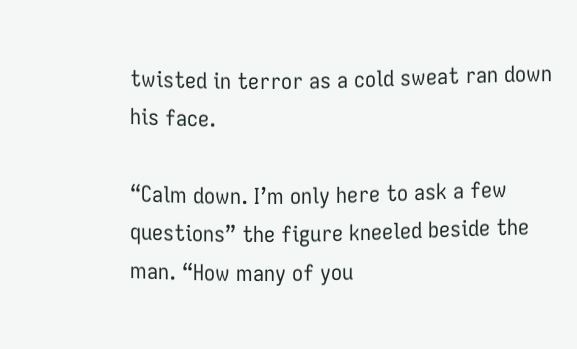twisted in terror as a cold sweat ran down his face.

“Calm down. I’m only here to ask a few questions” the figure kneeled beside the man. “How many of you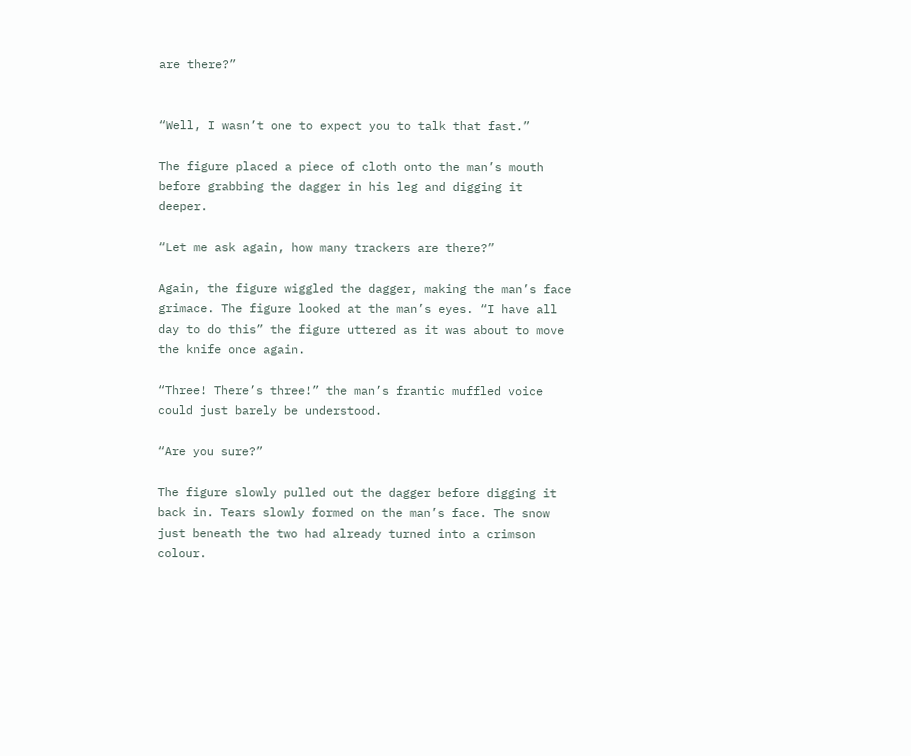are there?”


“Well, I wasn’t one to expect you to talk that fast.”

The figure placed a piece of cloth onto the man’s mouth before grabbing the dagger in his leg and digging it deeper.

“Let me ask again, how many trackers are there?”

Again, the figure wiggled the dagger, making the man’s face grimace. The figure looked at the man’s eyes. “I have all day to do this” the figure uttered as it was about to move the knife once again.

“Three! There’s three!” the man’s frantic muffled voice could just barely be understood.

“Are you sure?”

The figure slowly pulled out the dagger before digging it back in. Tears slowly formed on the man’s face. The snow just beneath the two had already turned into a crimson colour.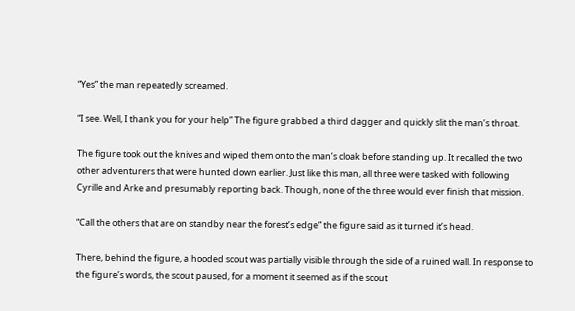“Yes” the man repeatedly screamed.

“I see. Well, I thank you for your help” The figure grabbed a third dagger and quickly slit the man’s throat.

The figure took out the knives and wiped them onto the man’s cloak before standing up. It recalled the two other adventurers that were hunted down earlier. Just like this man, all three were tasked with following Cyrille and Arke and presumably reporting back. Though, none of the three would ever finish that mission.

“Call the others that are on standby near the forest’s edge” the figure said as it turned it’s head.

There, behind the figure, a hooded scout was partially visible through the side of a ruined wall. In response to the figure’s words, the scout paused, for a moment it seemed as if the scout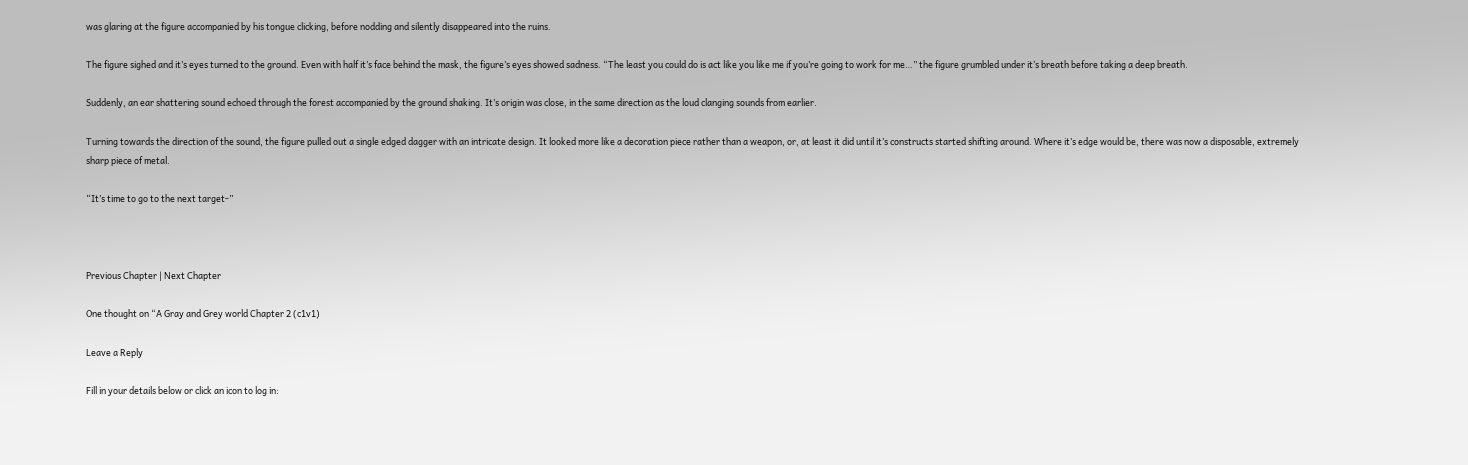was glaring at the figure accompanied by his tongue clicking, before nodding and silently disappeared into the ruins.

The figure sighed and it’s eyes turned to the ground. Even with half it’s face behind the mask, the figure’s eyes showed sadness. “The least you could do is act like you like me if you’re going to work for me…” the figure grumbled under it’s breath before taking a deep breath.

Suddenly, an ear shattering sound echoed through the forest accompanied by the ground shaking. It’s origin was close, in the same direction as the loud clanging sounds from earlier.

Turning towards the direction of the sound, the figure pulled out a single edged dagger with an intricate design. It looked more like a decoration piece rather than a weapon, or, at least it did until it’s constructs started shifting around. Where it’s edge would be, there was now a disposable, extremely sharp piece of metal.

“It’s time to go to the next target-”



Previous Chapter | Next Chapter

One thought on “A Gray and Grey world Chapter 2 (c1v1)

Leave a Reply

Fill in your details below or click an icon to log in: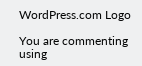WordPress.com Logo

You are commenting using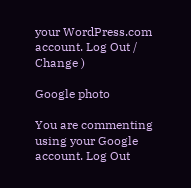your WordPress.com account. Log Out /  Change )

Google photo

You are commenting using your Google account. Log Out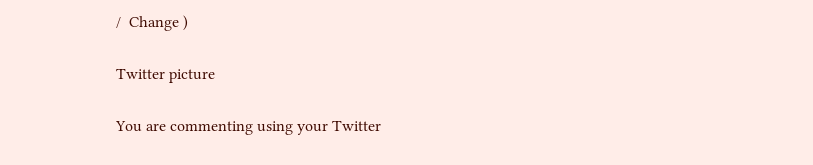/  Change )

Twitter picture

You are commenting using your Twitter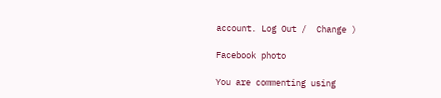account. Log Out /  Change )

Facebook photo

You are commenting using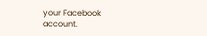your Facebook account.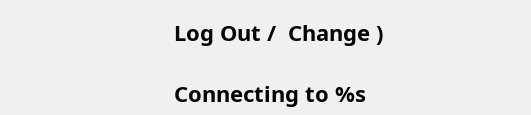Log Out /  Change )

Connecting to %s